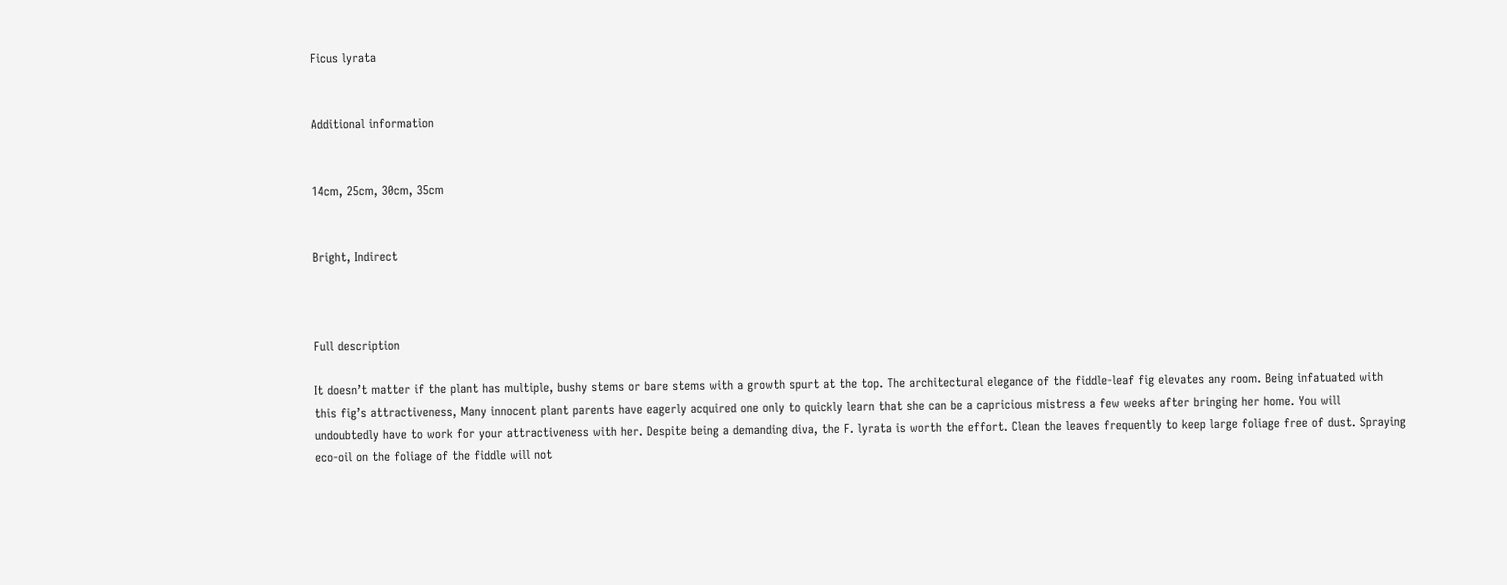Ficus lyrata


Additional information


14cm, 25cm, 30cm, 35cm


Bright, Indirect



Full description

It doesn’t matter if the plant has multiple, bushy stems or bare stems with a growth spurt at the top. The architectural elegance of the fiddle-leaf fig elevates any room. Being infatuated with this fig’s attractiveness, Many innocent plant parents have eagerly acquired one only to quickly learn that she can be a capricious mistress a few weeks after bringing her home. You will undoubtedly have to work for your attractiveness with her. Despite being a demanding diva, the F. lyrata is worth the effort. Clean the leaves frequently to keep large foliage free of dust. Spraying eco-oil on the foliage of the fiddle will not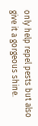only help repel pests but also give it a gorgeous shine.